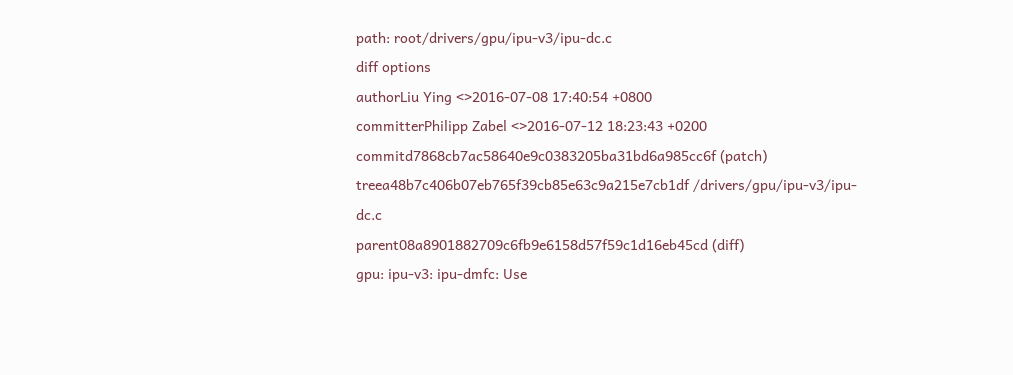path: root/drivers/gpu/ipu-v3/ipu-dc.c
diff options
authorLiu Ying <>2016-07-08 17:40:54 +0800
committerPhilipp Zabel <>2016-07-12 18:23:43 +0200
commitd7868cb7ac58640e9c0383205ba31bd6a985cc6f (patch)
treea48b7c406b07eb765f39cb85e63c9a215e7cb1df /drivers/gpu/ipu-v3/ipu-dc.c
parent08a8901882709c6fb9e6158d57f59c1d16eb45cd (diff)
gpu: ipu-v3: ipu-dmfc: Use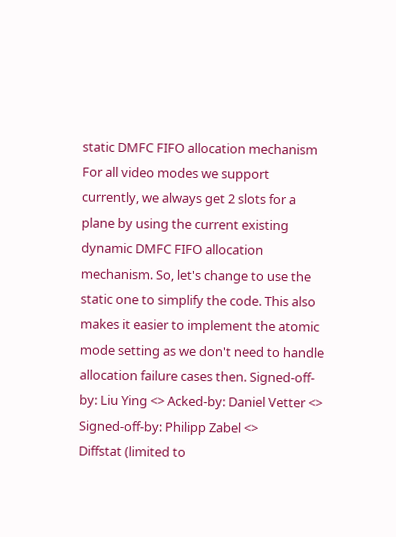static DMFC FIFO allocation mechanism
For all video modes we support currently, we always get 2 slots for a plane by using the current existing dynamic DMFC FIFO allocation mechanism. So, let's change to use the static one to simplify the code. This also makes it easier to implement the atomic mode setting as we don't need to handle allocation failure cases then. Signed-off-by: Liu Ying <> Acked-by: Daniel Vetter <> Signed-off-by: Philipp Zabel <>
Diffstat (limited to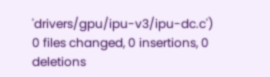'drivers/gpu/ipu-v3/ipu-dc.c')
0 files changed, 0 insertions, 0 deletions